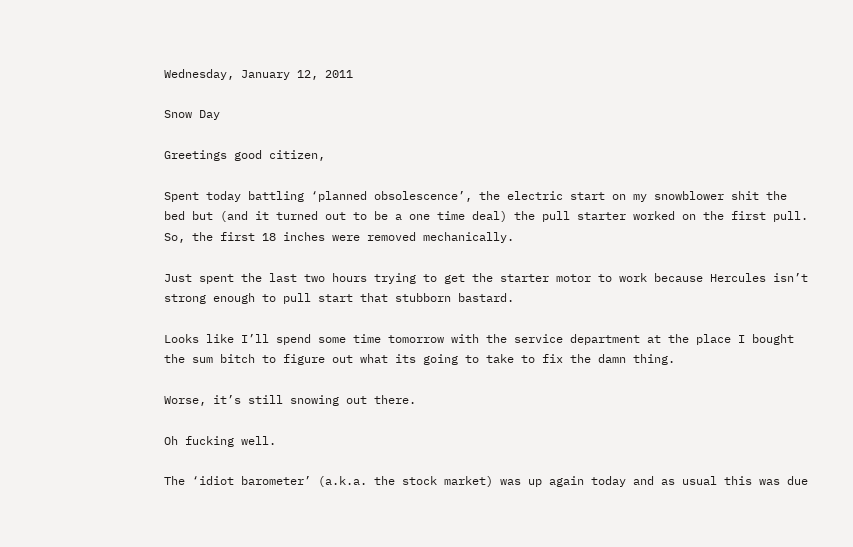Wednesday, January 12, 2011

Snow Day

Greetings good citizen,

Spent today battling ‘planned obsolescence’, the electric start on my snowblower shit the bed but (and it turned out to be a one time deal) the pull starter worked on the first pull. So, the first 18 inches were removed mechanically.

Just spent the last two hours trying to get the starter motor to work because Hercules isn’t strong enough to pull start that stubborn bastard.

Looks like I’ll spend some time tomorrow with the service department at the place I bought the sum bitch to figure out what its going to take to fix the damn thing.

Worse, it’s still snowing out there.

Oh fucking well.

The ‘idiot barometer’ (a.k.a. the stock market) was up again today and as usual this was due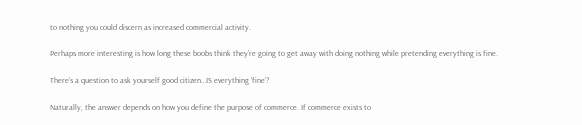to nothing you could discern as increased commercial activity.

Perhaps more interesting is how long these boobs think they’re going to get away with doing nothing while pretending everything is fine.

There’s a question to ask yourself good citizen…IS everything ‘fine’?

Naturally, the answer depends on how you define the purpose of commerce. If commerce exists to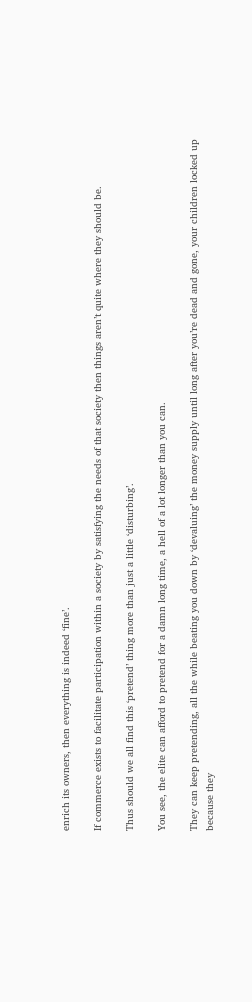enrich its owners, then everything is indeed ‘fine’.

If commerce exists to facilitate participation within a society by satisfying the needs of that society then things aren’t quite where they should be.

Thus should we all find this ‘pretend’ thing more than just a little ‘disturbing’.

You see, the elite can afford to pretend for a damn long time, a hell of a lot longer than you can.

They can keep pretending, all the while beating you down by ‘devaluing’ the money supply until long after you’re dead and gone, your children locked up because they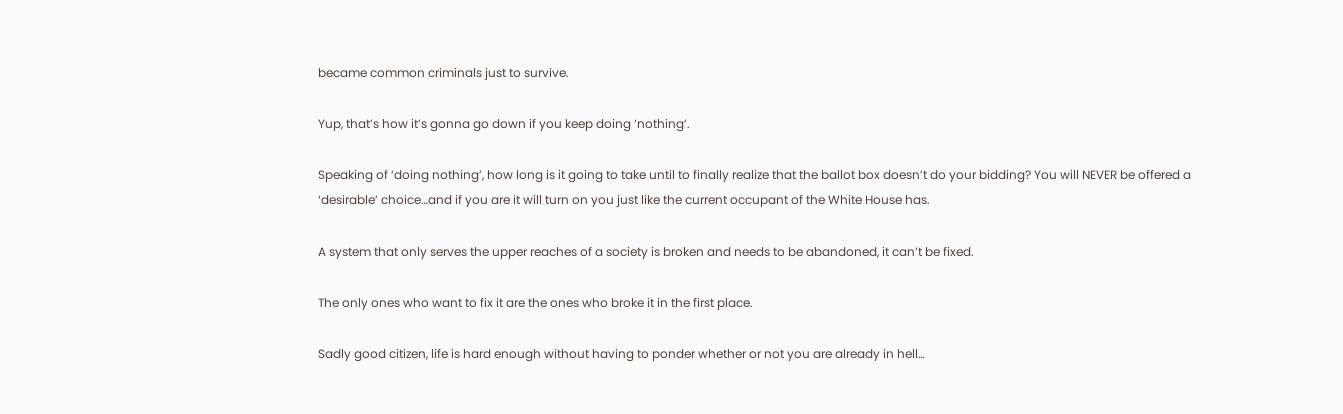became common criminals just to survive.

Yup, that’s how it’s gonna go down if you keep doing ‘nothing’.

Speaking of ‘doing nothing’, how long is it going to take until to finally realize that the ballot box doesn’t do your bidding? You will NEVER be offered a ‘desirable’ choice…and if you are it will turn on you just like the current occupant of the White House has.

A system that only serves the upper reaches of a society is broken and needs to be abandoned, it can’t be fixed.

The only ones who want to fix it are the ones who broke it in the first place.

Sadly good citizen, life is hard enough without having to ponder whether or not you are already in hell…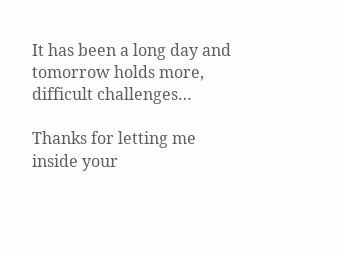It has been a long day and tomorrow holds more, difficult challenges…

Thanks for letting me inside your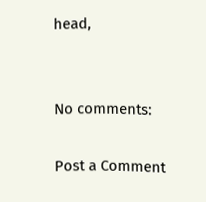head,


No comments:

Post a Comment